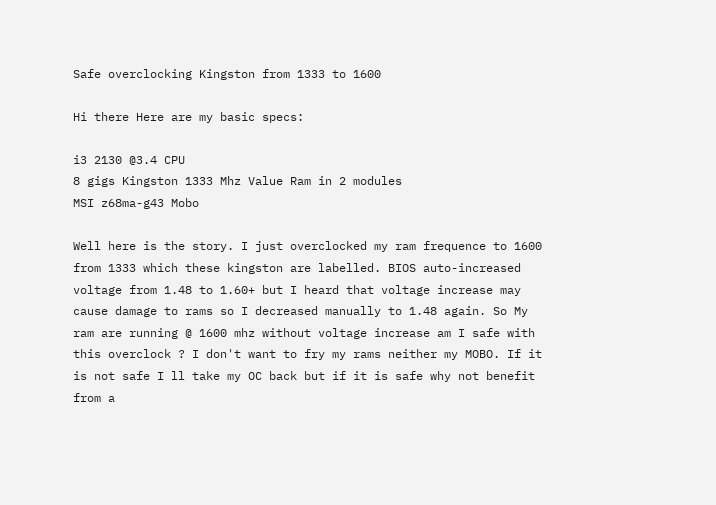Safe overclocking Kingston from 1333 to 1600

Hi there Here are my basic specs:

i3 2130 @3.4 CPU
8 gigs Kingston 1333 Mhz Value Ram in 2 modules
MSI z68ma-g43 Mobo

Well here is the story. I just overclocked my ram frequence to 1600 from 1333 which these kingston are labelled. BIOS auto-increased voltage from 1.48 to 1.60+ but I heard that voltage increase may cause damage to rams so I decreased manually to 1.48 again. So My ram are running @ 1600 mhz without voltage increase am I safe with this overclock ? I don't want to fry my rams neither my MOBO. If it is not safe I ll take my OC back but if it is safe why not benefit from a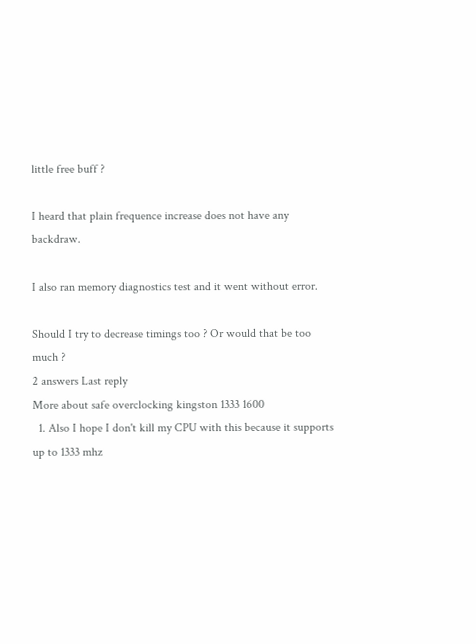little free buff ?

I heard that plain frequence increase does not have any backdraw.

I also ran memory diagnostics test and it went without error.

Should I try to decrease timings too ? Or would that be too much ?
2 answers Last reply
More about safe overclocking kingston 1333 1600
  1. Also I hope I don't kill my CPU with this because it supports up to 1333 mhz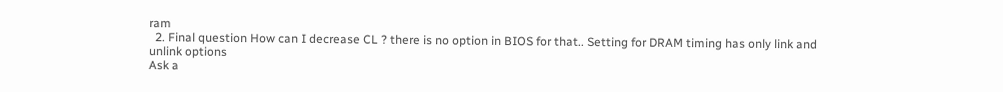ram
  2. Final question How can I decrease CL ? there is no option in BIOS for that.. Setting for DRAM timing has only link and unlink options
Ask a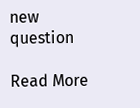new question

Read More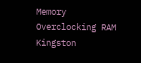Memory Overclocking RAM Kingston